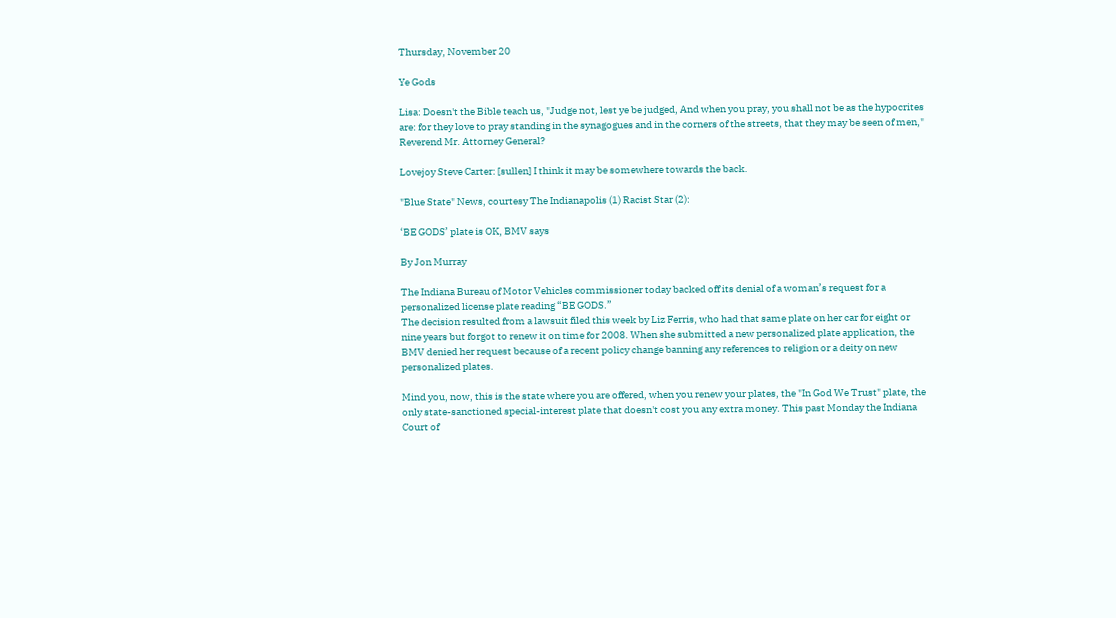Thursday, November 20

Ye Gods

Lisa: Doesn't the Bible teach us, "Judge not, lest ye be judged, And when you pray, you shall not be as the hypocrites are: for they love to pray standing in the synagogues and in the corners of the streets, that they may be seen of men," Reverend Mr. Attorney General?

Lovejoy Steve Carter: [sullen] I think it may be somewhere towards the back.

"Blue State" News, courtesy The Indianapolis (1) Racist Star (2):

‘BE GODS’ plate is OK, BMV says

By Jon Murray

The Indiana Bureau of Motor Vehicles commissioner today backed off its denial of a woman’s request for a personalized license plate reading “BE GODS.”
The decision resulted from a lawsuit filed this week by Liz Ferris, who had that same plate on her car for eight or nine years but forgot to renew it on time for 2008. When she submitted a new personalized plate application, the BMV denied her request because of a recent policy change banning any references to religion or a deity on new personalized plates.

Mind you, now, this is the state where you are offered, when you renew your plates, the "In God We Trust" plate, the only state-sanctioned special-interest plate that doesn't cost you any extra money. This past Monday the Indiana Court of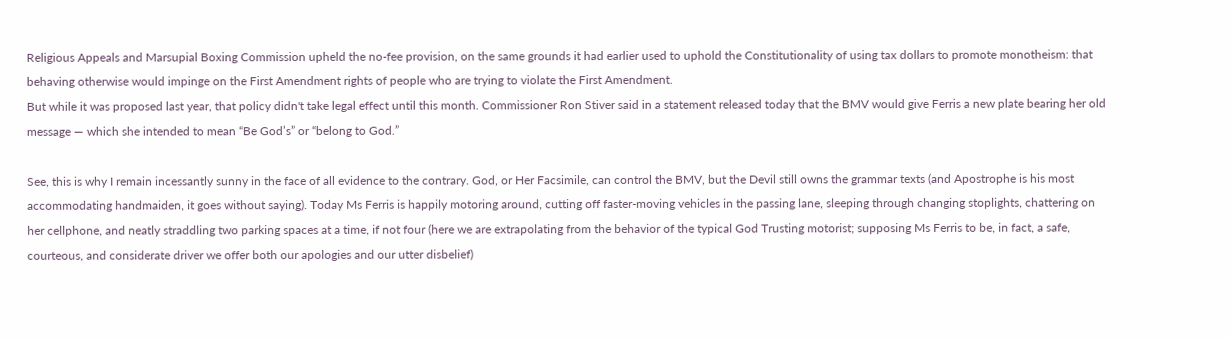Religious Appeals and Marsupial Boxing Commission upheld the no-fee provision, on the same grounds it had earlier used to uphold the Constitutionality of using tax dollars to promote monotheism: that behaving otherwise would impinge on the First Amendment rights of people who are trying to violate the First Amendment.
But while it was proposed last year, that policy didn't take legal effect until this month. Commissioner Ron Stiver said in a statement released today that the BMV would give Ferris a new plate bearing her old message — which she intended to mean “Be God’s” or “belong to God.”

See, this is why I remain incessantly sunny in the face of all evidence to the contrary. God, or Her Facsimile, can control the BMV, but the Devil still owns the grammar texts (and Apostrophe is his most accommodating handmaiden, it goes without saying). Today Ms Ferris is happily motoring around, cutting off faster-moving vehicles in the passing lane, sleeping through changing stoplights, chattering on her cellphone, and neatly straddling two parking spaces at a time, if not four (here we are extrapolating from the behavior of the typical God Trusting motorist; supposing Ms Ferris to be, in fact, a safe, courteous, and considerate driver we offer both our apologies and our utter disbelief)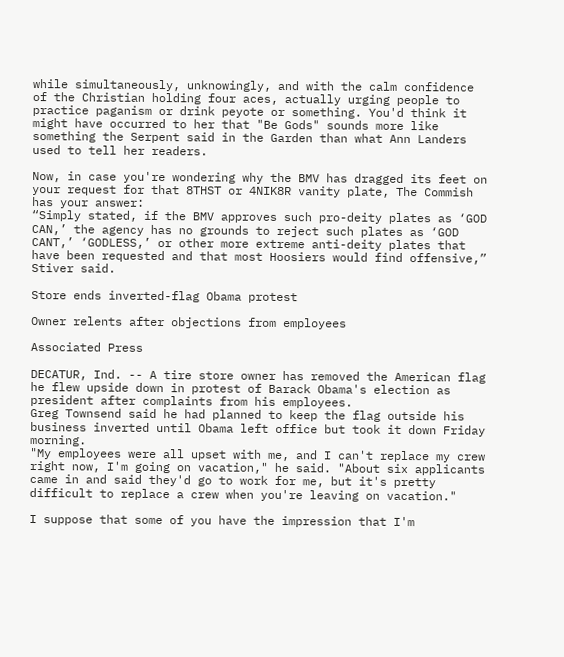while simultaneously, unknowingly, and with the calm confidence of the Christian holding four aces, actually urging people to practice paganism or drink peyote or something. You'd think it might have occurred to her that "Be Gods" sounds more like something the Serpent said in the Garden than what Ann Landers used to tell her readers.

Now, in case you're wondering why the BMV has dragged its feet on your request for that 8THST or 4NIK8R vanity plate, The Commish has your answer:
“Simply stated, if the BMV approves such pro-deity plates as ‘GOD CAN,’ the agency has no grounds to reject such plates as ‘GOD CANT,’ ‘GODLESS,’ or other more extreme anti-deity plates that have been requested and that most Hoosiers would find offensive,” Stiver said.

Store ends inverted-flag Obama protest

Owner relents after objections from employees

Associated Press

DECATUR, Ind. -- A tire store owner has removed the American flag he flew upside down in protest of Barack Obama's election as president after complaints from his employees.
Greg Townsend said he had planned to keep the flag outside his business inverted until Obama left office but took it down Friday morning.
"My employees were all upset with me, and I can't replace my crew right now, I'm going on vacation," he said. "About six applicants came in and said they'd go to work for me, but it's pretty difficult to replace a crew when you're leaving on vacation."

I suppose that some of you have the impression that I'm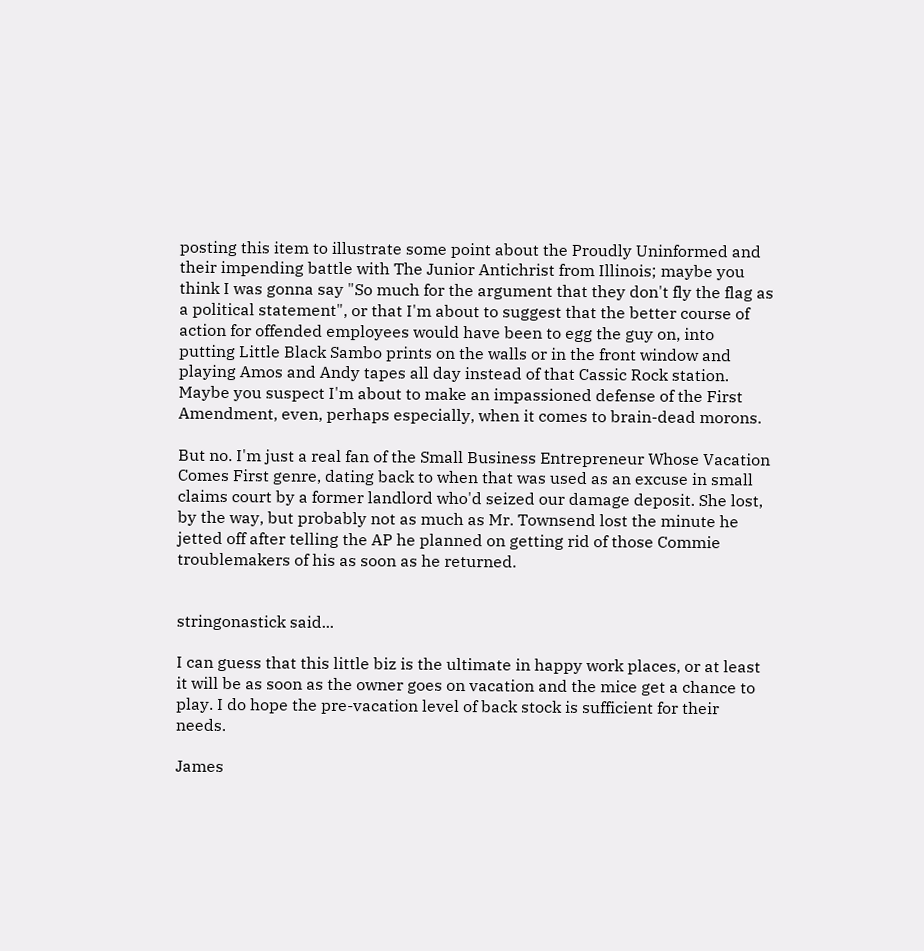posting this item to illustrate some point about the Proudly Uninformed and their impending battle with The Junior Antichrist from Illinois; maybe you think I was gonna say "So much for the argument that they don't fly the flag as a political statement", or that I'm about to suggest that the better course of action for offended employees would have been to egg the guy on, into putting Little Black Sambo prints on the walls or in the front window and playing Amos and Andy tapes all day instead of that Cassic Rock station. Maybe you suspect I'm about to make an impassioned defense of the First Amendment, even, perhaps especially, when it comes to brain-dead morons.

But no. I'm just a real fan of the Small Business Entrepreneur Whose Vacation Comes First genre, dating back to when that was used as an excuse in small claims court by a former landlord who'd seized our damage deposit. She lost, by the way, but probably not as much as Mr. Townsend lost the minute he jetted off after telling the AP he planned on getting rid of those Commie troublemakers of his as soon as he returned.


stringonastick said...

I can guess that this little biz is the ultimate in happy work places, or at least it will be as soon as the owner goes on vacation and the mice get a chance to play. I do hope the pre-vacation level of back stock is sufficient for their needs.

James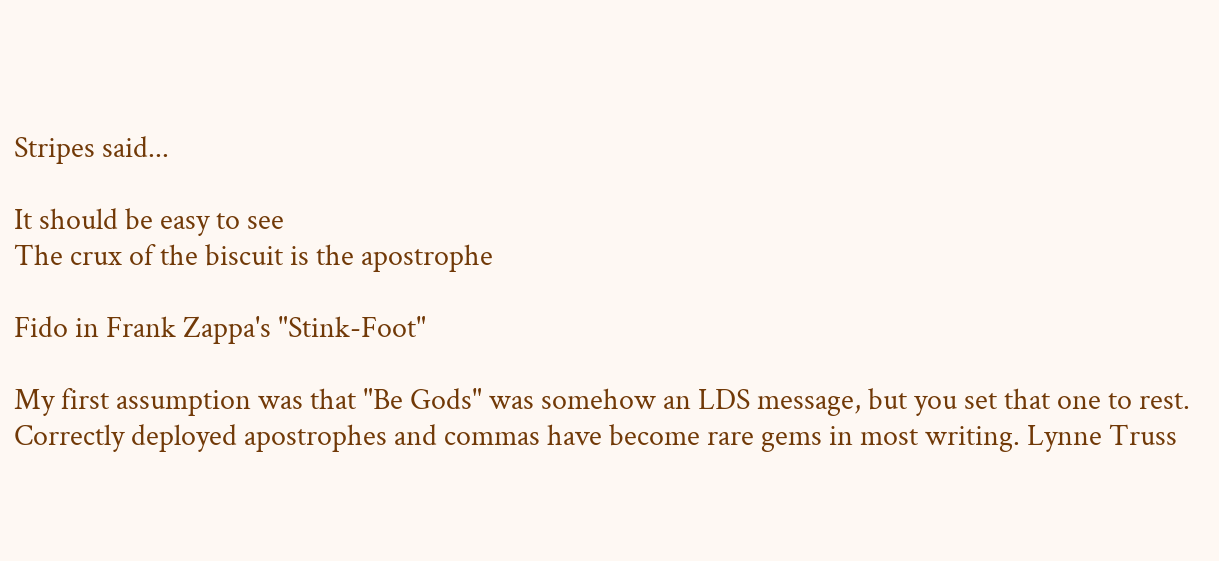Stripes said...

It should be easy to see
The crux of the biscuit is the apostrophe

Fido in Frank Zappa's "Stink-Foot"

My first assumption was that "Be Gods" was somehow an LDS message, but you set that one to rest. Correctly deployed apostrophes and commas have become rare gems in most writing. Lynne Truss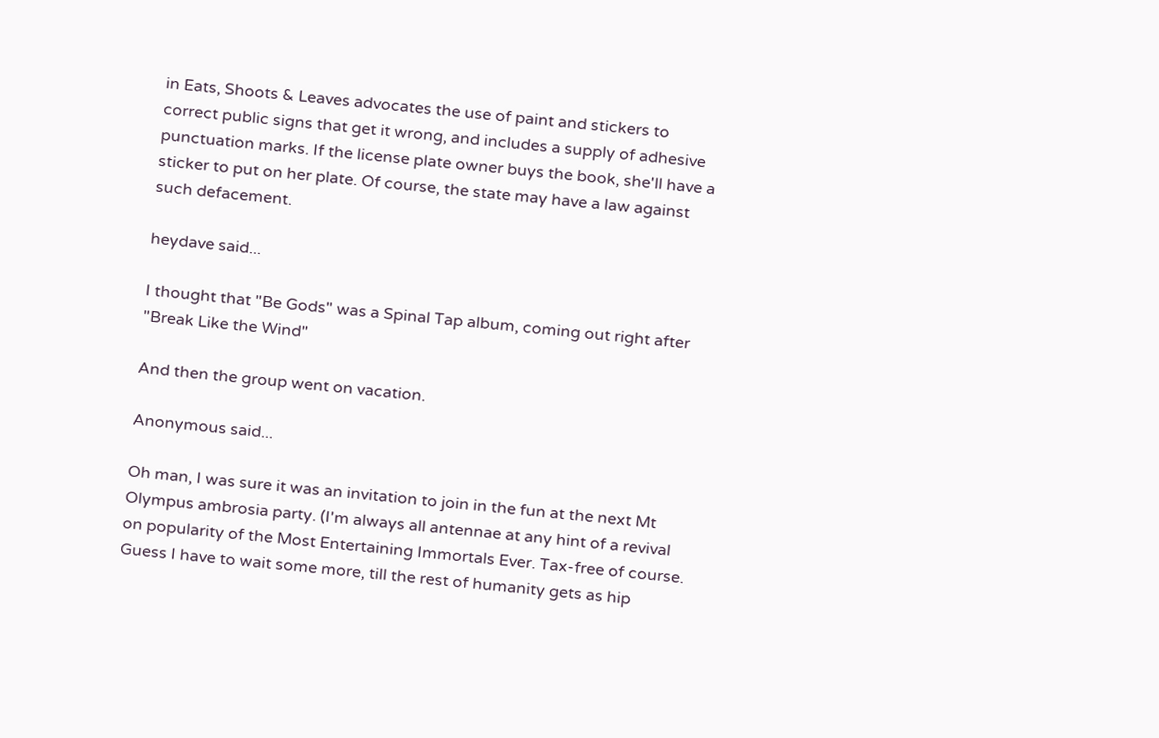in Eats, Shoots & Leaves advocates the use of paint and stickers to correct public signs that get it wrong, and includes a supply of adhesive punctuation marks. If the license plate owner buys the book, she'll have a sticker to put on her plate. Of course, the state may have a law against such defacement.

heydave said...

I thought that "Be Gods" was a Spinal Tap album, coming out right after "Break Like the Wind"

And then the group went on vacation.

Anonymous said...

Oh man, I was sure it was an invitation to join in the fun at the next Mt Olympus ambrosia party. (I'm always all antennae at any hint of a revival on popularity of the Most Entertaining Immortals Ever. Tax-free of course. Guess I have to wait some more, till the rest of humanity gets as hip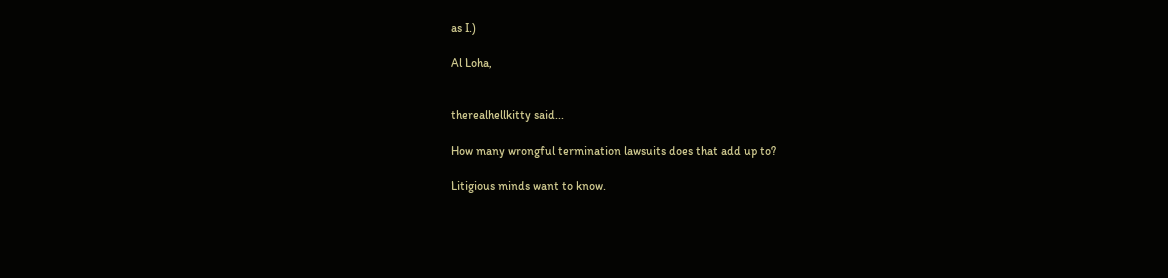as I.)

Al Loha,


therealhellkitty said...

How many wrongful termination lawsuits does that add up to?

Litigious minds want to know.